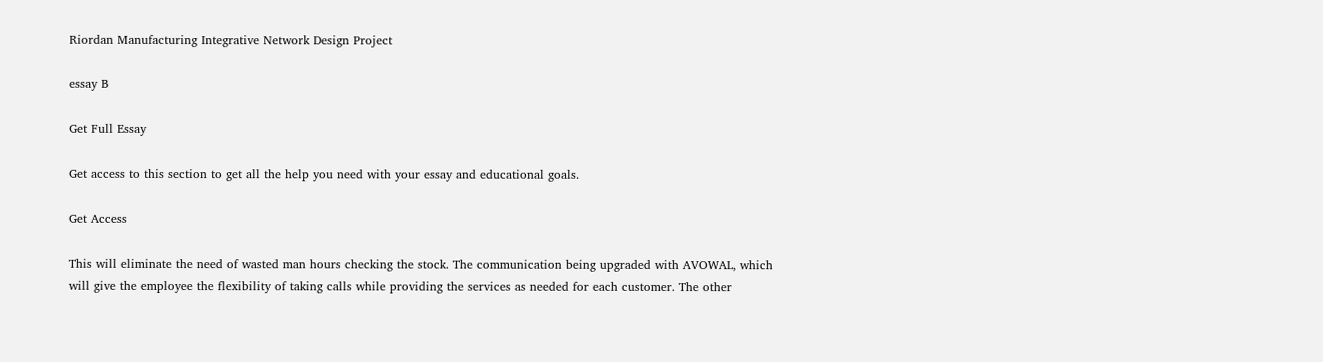Riordan Manufacturing Integrative Network Design Project

essay B

Get Full Essay

Get access to this section to get all the help you need with your essay and educational goals.

Get Access

This will eliminate the need of wasted man hours checking the stock. The communication being upgraded with AVOWAL, which will give the employee the flexibility of taking calls while providing the services as needed for each customer. The other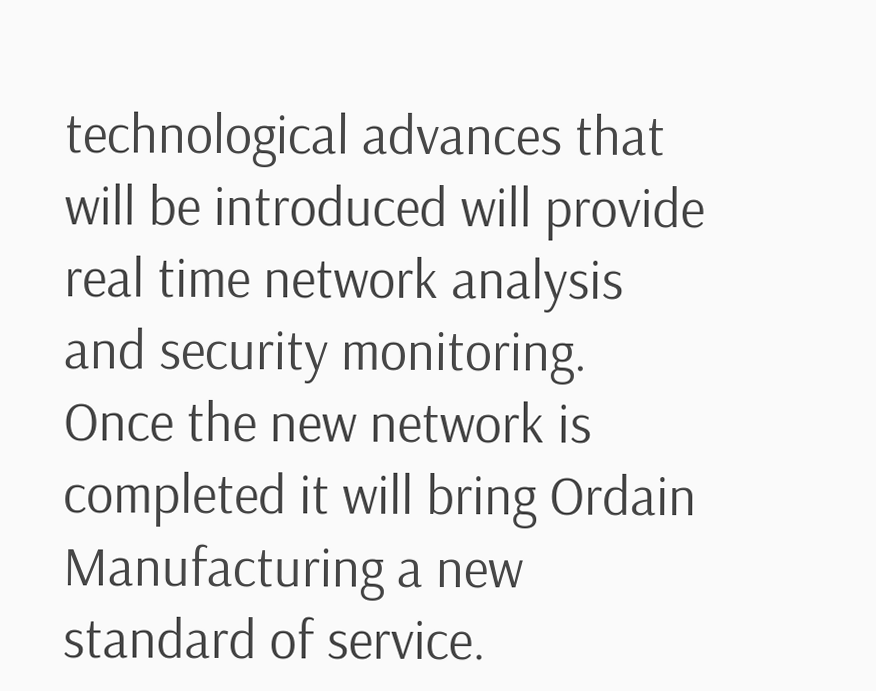technological advances that will be introduced will provide real time network analysis and security monitoring. Once the new network is completed it will bring Ordain Manufacturing a new standard of service.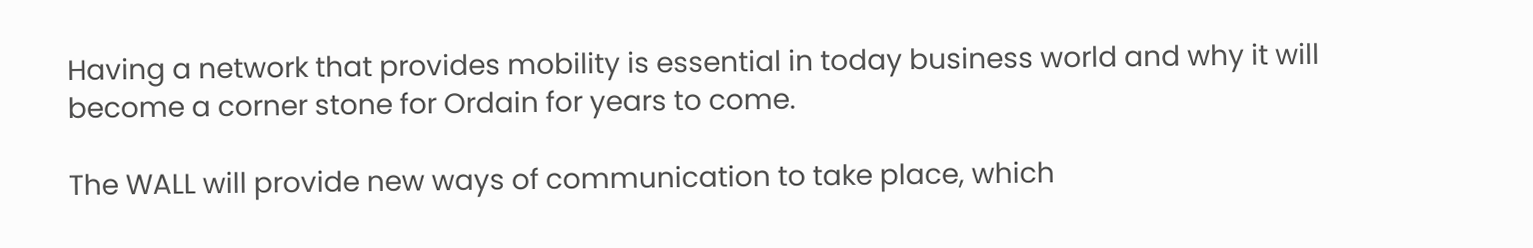Having a network that provides mobility is essential in today business world and why it will become a corner stone for Ordain for years to come.

The WALL will provide new ways of communication to take place, which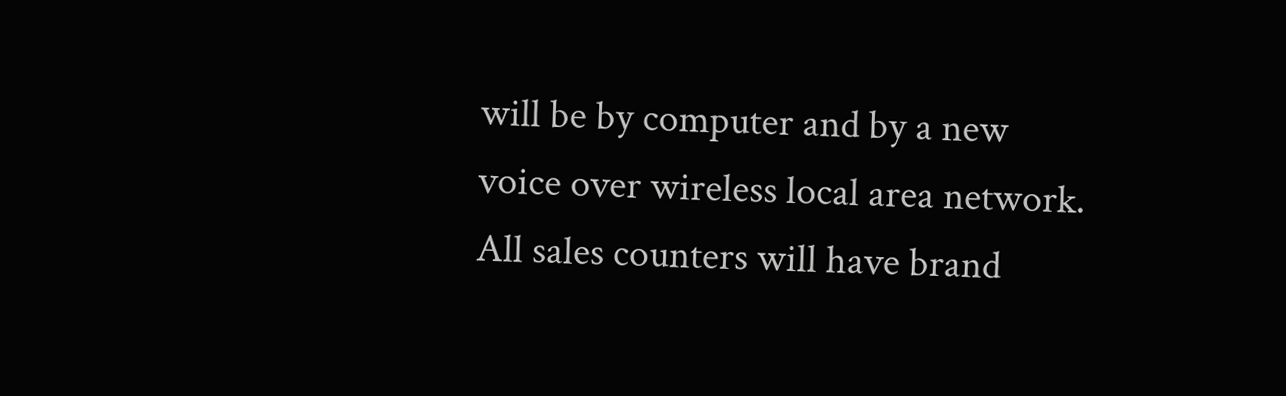will be by computer and by a new voice over wireless local area network. All sales counters will have brand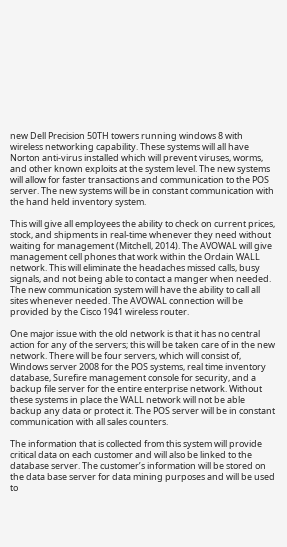new Dell Precision 50TH towers running windows 8 with wireless networking capability. These systems will all have Norton anti-virus installed which will prevent viruses, worms, and other known exploits at the system level. The new systems will allow for faster transactions and communication to the POS server. The new systems will be in constant communication with the hand held inventory system.

This will give all employees the ability to check on current prices, stock, and shipments in real-time whenever they need without waiting for management (Mitchell, 2014). The AVOWAL will give management cell phones that work within the Ordain WALL network. This will eliminate the headaches missed calls, busy signals, and not being able to contact a manger when needed. The new communication system will have the ability to call all sites whenever needed. The AVOWAL connection will be provided by the Cisco 1941 wireless router.

One major issue with the old network is that it has no central action for any of the servers; this will be taken care of in the new network. There will be four servers, which will consist of, Windows server 2008 for the POS systems, real time inventory database, Surefire management console for security, and a backup file server for the entire enterprise network. Without these systems in place the WALL network will not be able backup any data or protect it. The POS server will be in constant communication with all sales counters.

The information that is collected from this system will provide critical data on each customer and will also be linked to the database server. The customer’s information will be stored on the data base server for data mining purposes and will be used to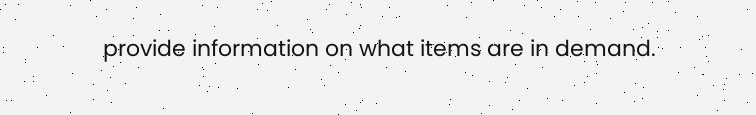provide information on what items are in demand.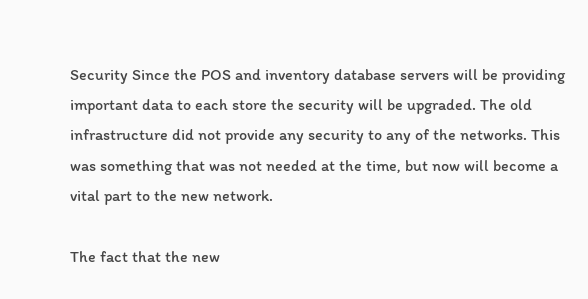Security Since the POS and inventory database servers will be providing important data to each store the security will be upgraded. The old infrastructure did not provide any security to any of the networks. This was something that was not needed at the time, but now will become a vital part to the new network.

The fact that the new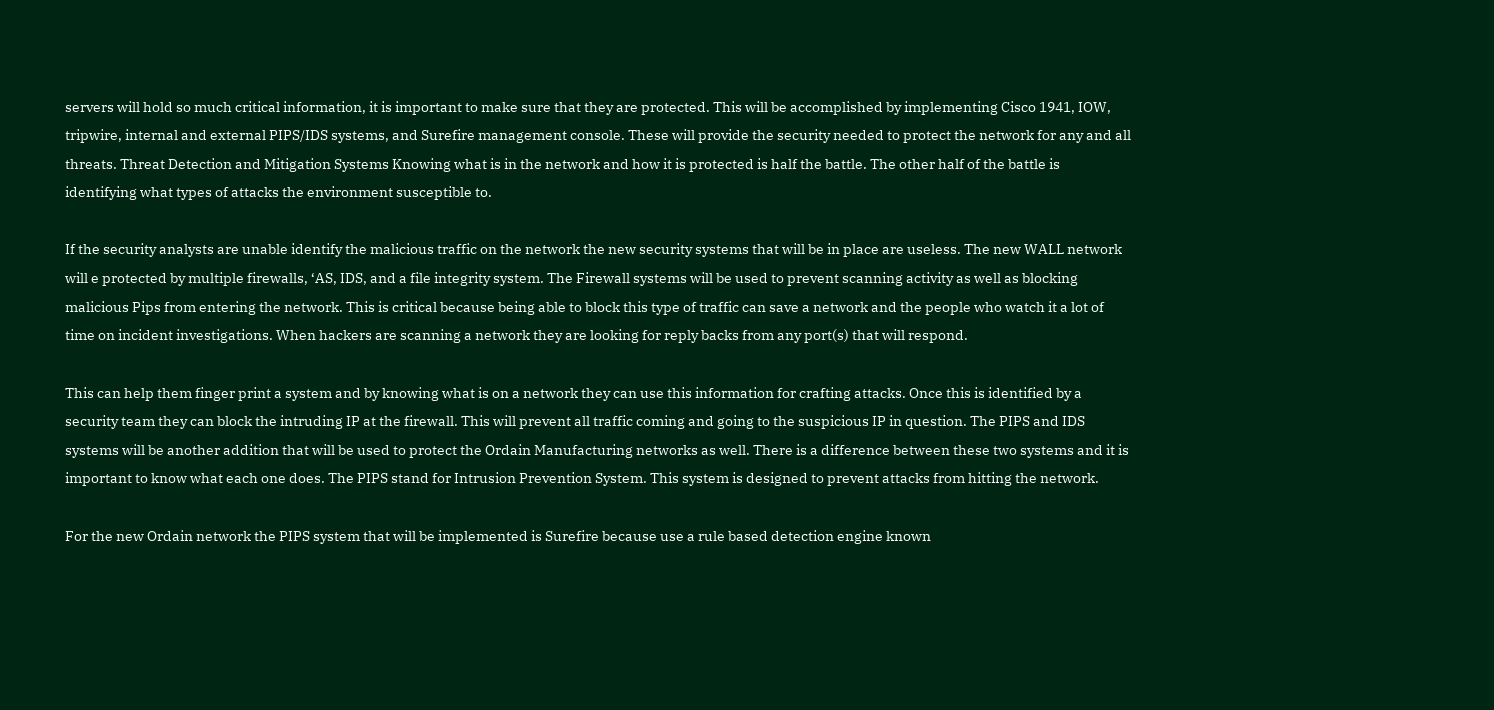servers will hold so much critical information, it is important to make sure that they are protected. This will be accomplished by implementing Cisco 1941, IOW, tripwire, internal and external PIPS/IDS systems, and Surefire management console. These will provide the security needed to protect the network for any and all threats. Threat Detection and Mitigation Systems Knowing what is in the network and how it is protected is half the battle. The other half of the battle is identifying what types of attacks the environment susceptible to.

If the security analysts are unable identify the malicious traffic on the network the new security systems that will be in place are useless. The new WALL network will e protected by multiple firewalls, ‘AS, IDS, and a file integrity system. The Firewall systems will be used to prevent scanning activity as well as blocking malicious Pips from entering the network. This is critical because being able to block this type of traffic can save a network and the people who watch it a lot of time on incident investigations. When hackers are scanning a network they are looking for reply backs from any port(s) that will respond.

This can help them finger print a system and by knowing what is on a network they can use this information for crafting attacks. Once this is identified by a security team they can block the intruding IP at the firewall. This will prevent all traffic coming and going to the suspicious IP in question. The PIPS and IDS systems will be another addition that will be used to protect the Ordain Manufacturing networks as well. There is a difference between these two systems and it is important to know what each one does. The PIPS stand for Intrusion Prevention System. This system is designed to prevent attacks from hitting the network.

For the new Ordain network the PIPS system that will be implemented is Surefire because use a rule based detection engine known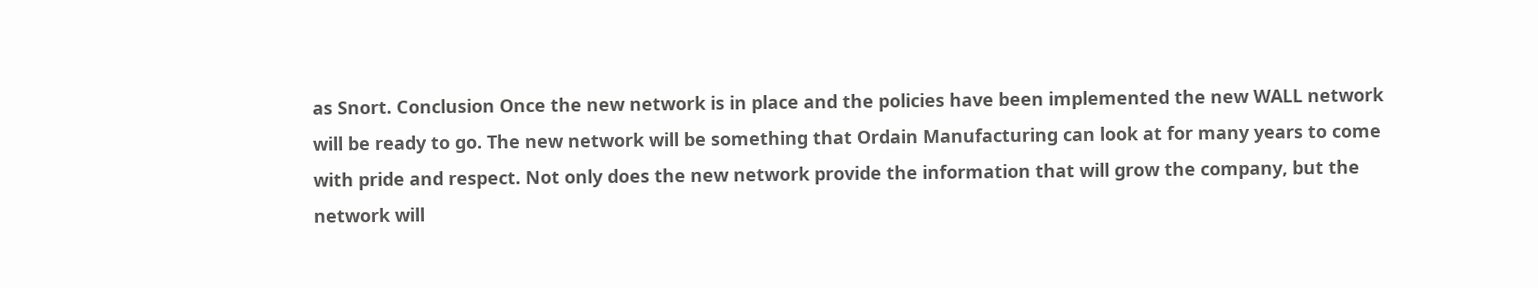as Snort. Conclusion Once the new network is in place and the policies have been implemented the new WALL network will be ready to go. The new network will be something that Ordain Manufacturing can look at for many years to come with pride and respect. Not only does the new network provide the information that will grow the company, but the network will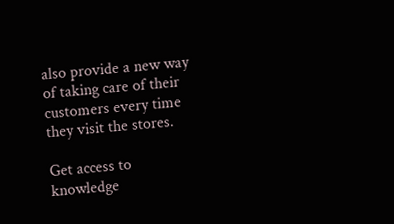also provide a new way of taking care of their customers every time they visit the stores.

Get access to
knowledge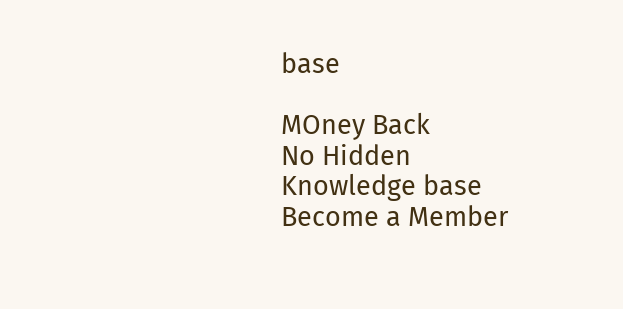base

MOney Back
No Hidden
Knowledge base
Become a Member